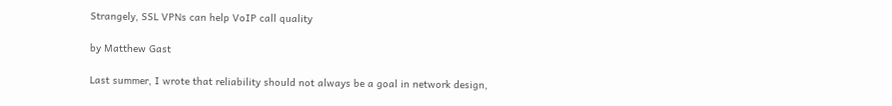Strangely, SSL VPNs can help VoIP call quality

by Matthew Gast

Last summer, I wrote that reliability should not always be a goal in network design,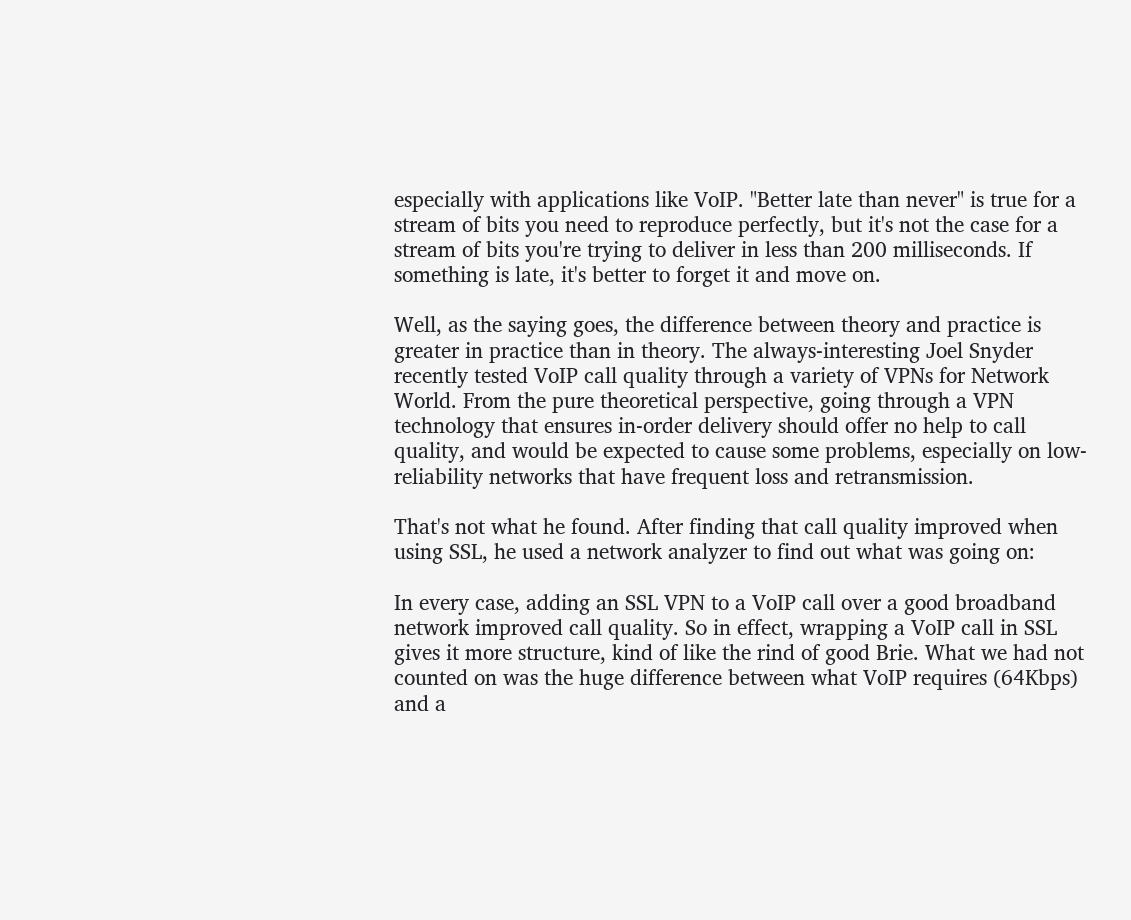especially with applications like VoIP. "Better late than never" is true for a stream of bits you need to reproduce perfectly, but it's not the case for a stream of bits you're trying to deliver in less than 200 milliseconds. If something is late, it's better to forget it and move on.

Well, as the saying goes, the difference between theory and practice is greater in practice than in theory. The always-interesting Joel Snyder recently tested VoIP call quality through a variety of VPNs for Network World. From the pure theoretical perspective, going through a VPN technology that ensures in-order delivery should offer no help to call quality, and would be expected to cause some problems, especially on low-reliability networks that have frequent loss and retransmission.

That's not what he found. After finding that call quality improved when using SSL, he used a network analyzer to find out what was going on:

In every case, adding an SSL VPN to a VoIP call over a good broadband network improved call quality. So in effect, wrapping a VoIP call in SSL gives it more structure, kind of like the rind of good Brie. What we had not counted on was the huge difference between what VoIP requires (64Kbps) and a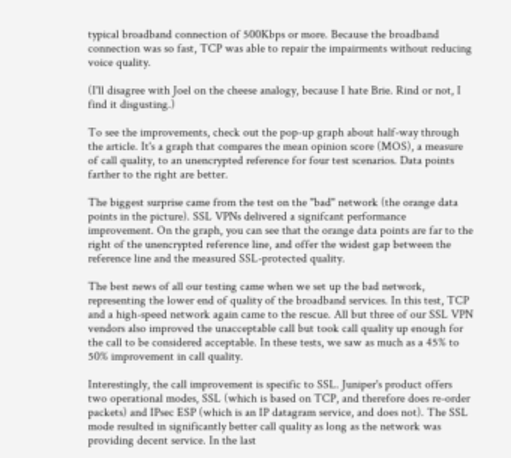typical broadband connection of 500Kbps or more. Because the broadband connection was so fast, TCP was able to repair the impairments without reducing voice quality.

(I'll disagree with Joel on the cheese analogy, because I hate Brie. Rind or not, I find it disgusting.)

To see the improvements, check out the pop-up graph about half-way through the article. It's a graph that compares the mean opinion score (MOS), a measure of call quality, to an unencrypted reference for four test scenarios. Data points farther to the right are better.

The biggest surprise came from the test on the "bad" network (the orange data points in the picture). SSL VPNs delivered a signifcant performance improvement. On the graph, you can see that the orange data points are far to the right of the unencrypted reference line, and offer the widest gap between the reference line and the measured SSL-protected quality.

The best news of all our testing came when we set up the bad network, representing the lower end of quality of the broadband services. In this test, TCP and a high-speed network again came to the rescue. All but three of our SSL VPN vendors also improved the unacceptable call but took call quality up enough for the call to be considered acceptable. In these tests, we saw as much as a 45% to 50% improvement in call quality.

Interestingly, the call improvement is specific to SSL. Juniper's product offers two operational modes, SSL (which is based on TCP, and therefore does re-order packets) and IPsec ESP (which is an IP datagram service, and does not). The SSL mode resulted in significantly better call quality as long as the network was providing decent service. In the last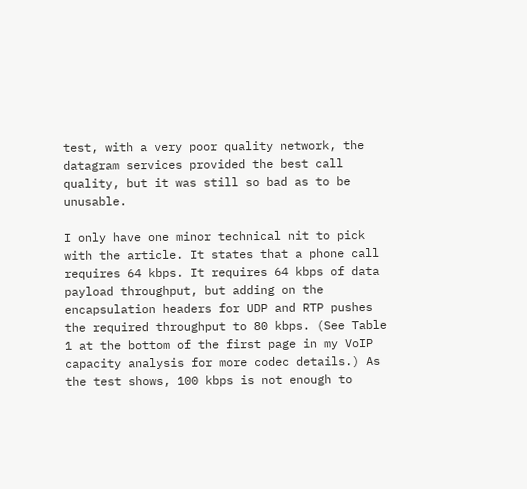test, with a very poor quality network, the datagram services provided the best call quality, but it was still so bad as to be unusable.

I only have one minor technical nit to pick with the article. It states that a phone call requires 64 kbps. It requires 64 kbps of data payload throughput, but adding on the encapsulation headers for UDP and RTP pushes the required throughput to 80 kbps. (See Table 1 at the bottom of the first page in my VoIP capacity analysis for more codec details.) As the test shows, 100 kbps is not enough to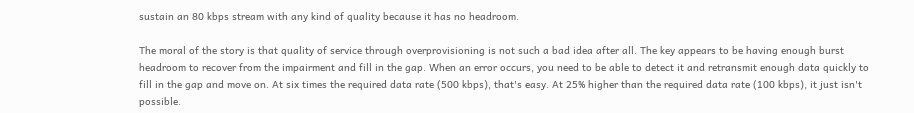sustain an 80 kbps stream with any kind of quality because it has no headroom.

The moral of the story is that quality of service through overprovisioning is not such a bad idea after all. The key appears to be having enough burst headroom to recover from the impairment and fill in the gap. When an error occurs, you need to be able to detect it and retransmit enough data quickly to fill in the gap and move on. At six times the required data rate (500 kbps), that's easy. At 25% higher than the required data rate (100 kbps), it just isn't possible.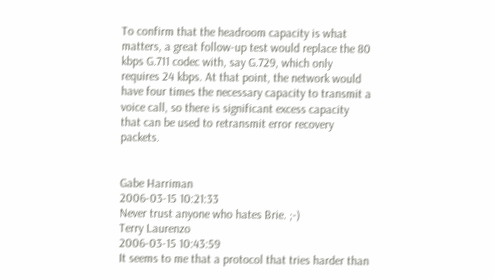To confirm that the headroom capacity is what matters, a great follow-up test would replace the 80 kbps G.711 codec with, say G.729, which only requires 24 kbps. At that point, the network would have four times the necessary capacity to transmit a voice call, so there is significant excess capacity that can be used to retransmit error recovery packets.


Gabe Harriman
2006-03-15 10:21:33
Never trust anyone who hates Brie. ;-)
Terry Laurenzo
2006-03-15 10:43:59
It seems to me that a protocol that tries harder than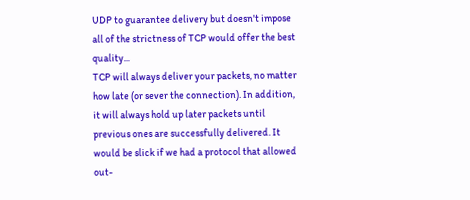UDP to guarantee delivery but doesn't impose all of the strictness of TCP would offer the best quality...
TCP will always deliver your packets, no matter how late (or sever the connection). In addition, it will always hold up later packets until previous ones are successfully delivered. It would be slick if we had a protocol that allowed out-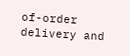of-order delivery and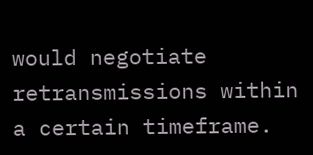would negotiate retransmissions within a certain timeframe.